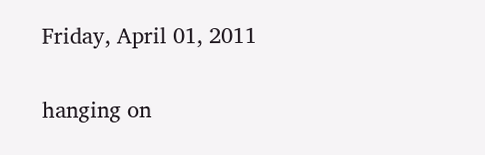Friday, April 01, 2011

hanging on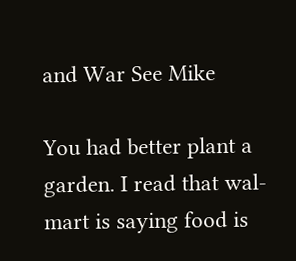and War See Mike

You had better plant a garden. I read that wal-mart is saying food is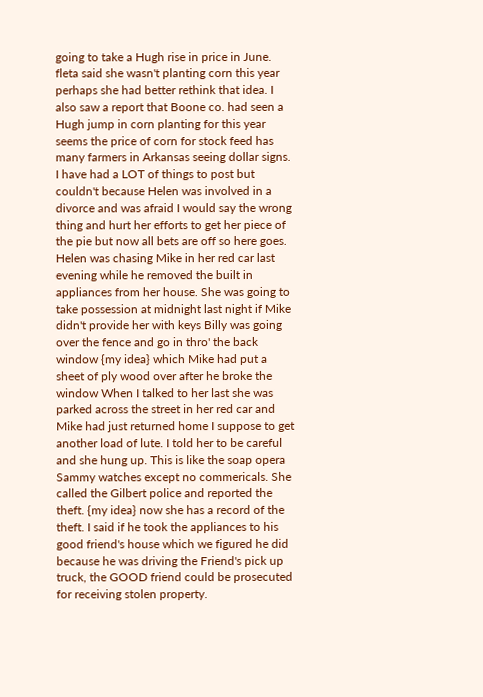going to take a Hugh rise in price in June. fleta said she wasn't planting corn this year perhaps she had better rethink that idea. I also saw a report that Boone co. had seen a Hugh jump in corn planting for this year seems the price of corn for stock feed has many farmers in Arkansas seeing dollar signs.
I have had a LOT of things to post but couldn't because Helen was involved in a divorce and was afraid I would say the wrong thing and hurt her efforts to get her piece of the pie but now all bets are off so here goes.
Helen was chasing Mike in her red car last evening while he removed the built in appliances from her house. She was going to take possession at midnight last night if Mike didn't provide her with keys Billy was going over the fence and go in thro' the back window {my idea} which Mike had put a sheet of ply wood over after he broke the window When I talked to her last she was parked across the street in her red car and Mike had just returned home I suppose to get another load of lute. I told her to be careful and she hung up. This is like the soap opera Sammy watches except no commericals. She called the Gilbert police and reported the theft. {my idea} now she has a record of the theft. I said if he took the appliances to his good friend's house which we figured he did because he was driving the Friend's pick up truck, the GOOD friend could be prosecuted for receiving stolen property.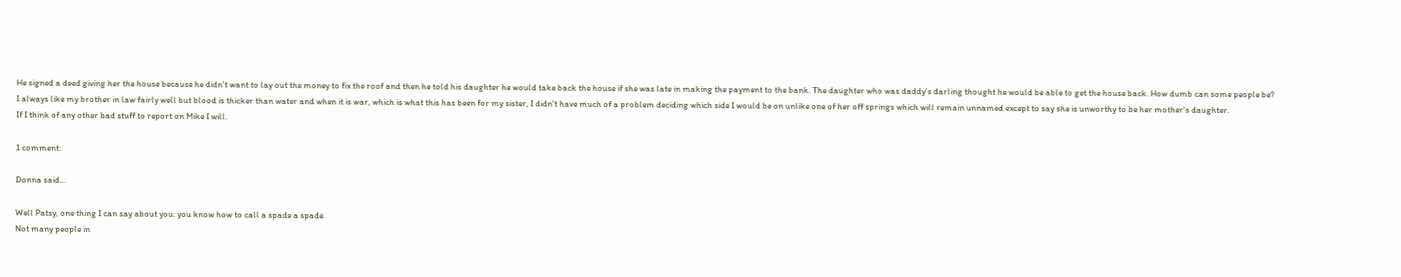He signed a deed giving her the house because he didn't want to lay out the money to fix the roof and then he told his daughter he would take back the house if she was late in making the payment to the bank. The daughter who was daddy's darling thought he would be able to get the house back. How dumb can some people be?
I always like my brother in law fairly well but blood is thicker than water and when it is war, which is what this has been for my sister, I didn't have much of a problem deciding which side I would be on unlike one of her off springs which will remain unnamed except to say she is unworthy to be her mother's daughter.
If I think of any other bad stuff to report on Mike I will.

1 comment:

Donna said...

Well Patsy, one thing I can say about you: you know how to call a spade a spade.
Not many people in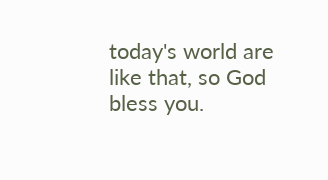today's world are like that, so God bless you.